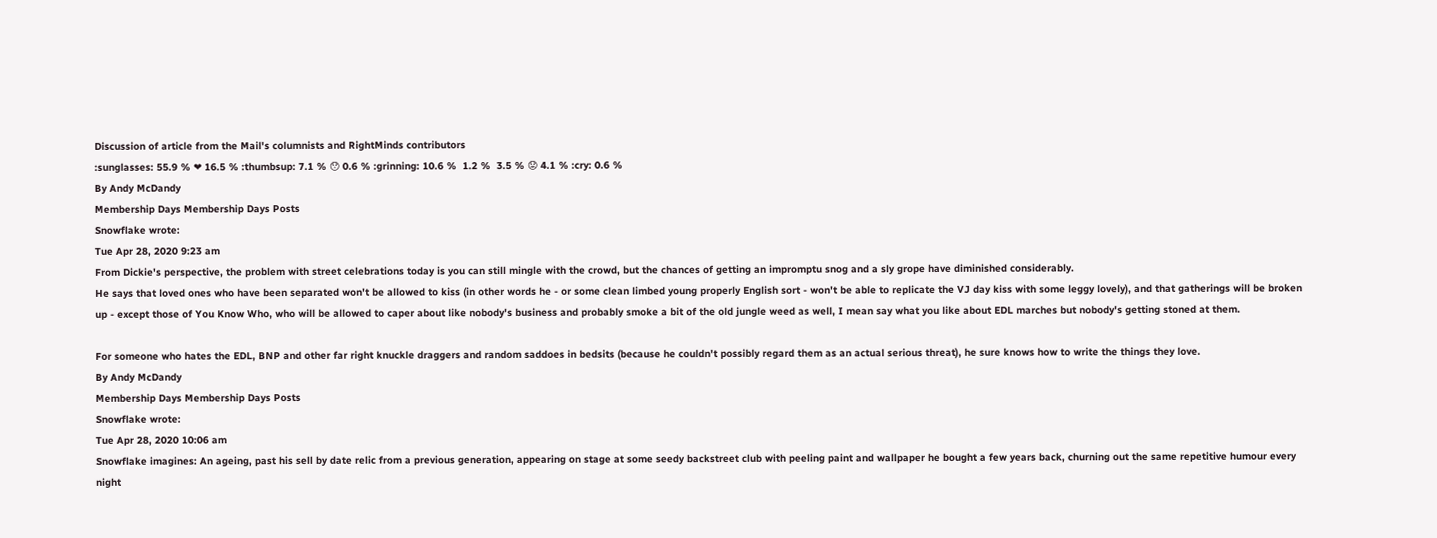Discussion of article from the Mail's columnists and RightMinds contributors
:sunglasses: 55.9 % ❤ 16.5 % :thumbsup: 7.1 % 😯 0.6 % :grinning: 10.6 %  1.2 %  3.5 % 😟 4.1 % :cry: 0.6 %
By Andy McDandy
Membership Days Membership Days Posts
Snowflake wrote:
Tue Apr 28, 2020 9:23 am
From Dickie's perspective, the problem with street celebrations today is you can still mingle with the crowd, but the chances of getting an impromptu snog and a sly grope have diminished considerably.
He says that loved ones who have been separated won't be allowed to kiss (in other words he - or some clean limbed young properly English sort - won't be able to replicate the VJ day kiss with some leggy lovely), and that gatherings will be broken up - except those of You Know Who, who will be allowed to caper about like nobody's business and probably smoke a bit of the old jungle weed as well, I mean say what you like about EDL marches but nobody's getting stoned at them.

For someone who hates the EDL, BNP and other far right knuckle draggers and random saddoes in bedsits (because he couldn't possibly regard them as an actual serious threat), he sure knows how to write the things they love.
By Andy McDandy
Membership Days Membership Days Posts
Snowflake wrote:
Tue Apr 28, 2020 10:06 am
Snowflake imagines: An ageing, past his sell by date relic from a previous generation, appearing on stage at some seedy backstreet club with peeling paint and wallpaper he bought a few years back, churning out the same repetitive humour every night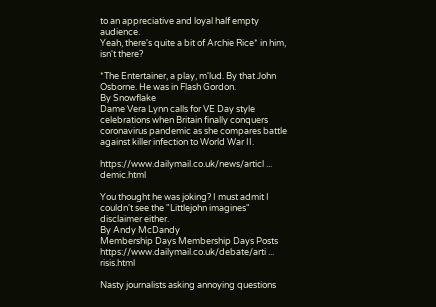to an appreciative and loyal half empty audience.
Yeah, there's quite a bit of Archie Rice* in him, isn't there?

*The Entertainer, a play, m'lud. By that John Osborne. He was in Flash Gordon.
By Snowflake
Dame Vera Lynn calls for VE Day style celebrations when Britain finally conquers coronavirus pandemic as she compares battle against killer infection to World War II.

https://www.dailymail.co.uk/news/articl ... demic.html

You thought he was joking? I must admit I couldn't see the "Littlejohn imagines" disclaimer either.
By Andy McDandy
Membership Days Membership Days Posts
https://www.dailymail.co.uk/debate/arti ... risis.html

Nasty journalists asking annoying questions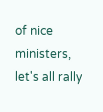of nice ministers, let's all rally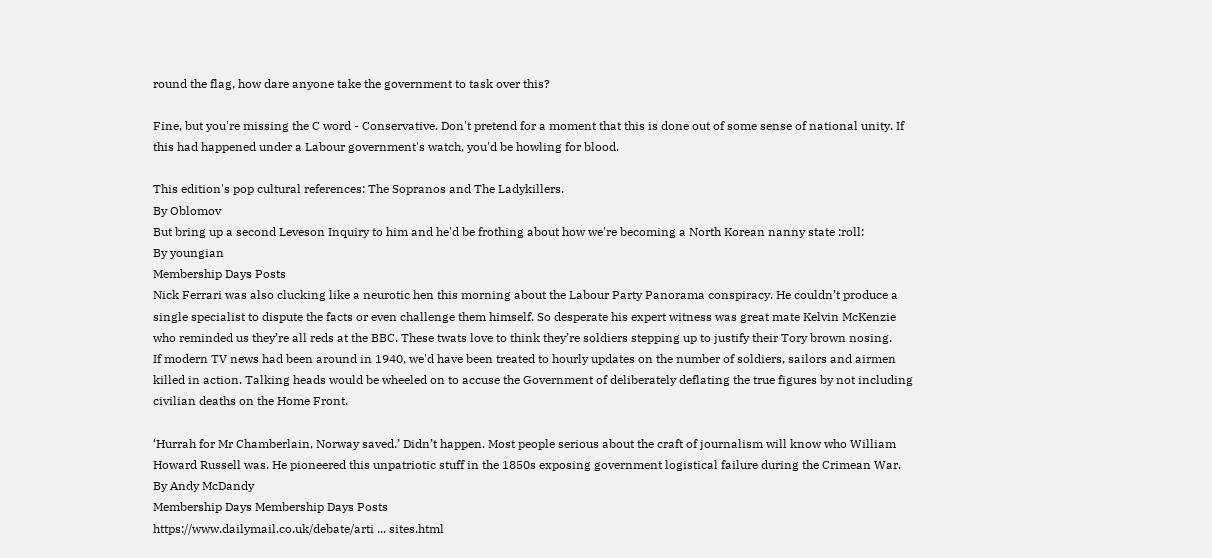round the flag, how dare anyone take the government to task over this?

Fine, but you're missing the C word - Conservative. Don't pretend for a moment that this is done out of some sense of national unity. If this had happened under a Labour government's watch, you'd be howling for blood.

This edition's pop cultural references: The Sopranos and The Ladykillers.
By Oblomov
But bring up a second Leveson Inquiry to him and he'd be frothing about how we're becoming a North Korean nanny state :roll:
By youngian
Membership Days Posts
Nick Ferrari was also clucking like a neurotic hen this morning about the Labour Party Panorama conspiracy. He couldn’t produce a single specialist to dispute the facts or even challenge them himself. So desperate his expert witness was great mate Kelvin McKenzie who reminded us they’re all reds at the BBC. These twats love to think they’re soldiers stepping up to justify their Tory brown nosing.
If modern TV news had been around in 1940, we'd have been treated to hourly updates on the number of soldiers, sailors and airmen killed in action. Talking heads would be wheeled on to accuse the Government of deliberately deflating the true figures by not including civilian deaths on the Home Front.

‘Hurrah for Mr Chamberlain, Norway saved.’ Didn’t happen. Most people serious about the craft of journalism will know who William Howard Russell was. He pioneered this unpatriotic stuff in the 1850s exposing government logistical failure during the Crimean War.
By Andy McDandy
Membership Days Membership Days Posts
https://www.dailymail.co.uk/debate/arti ... sites.html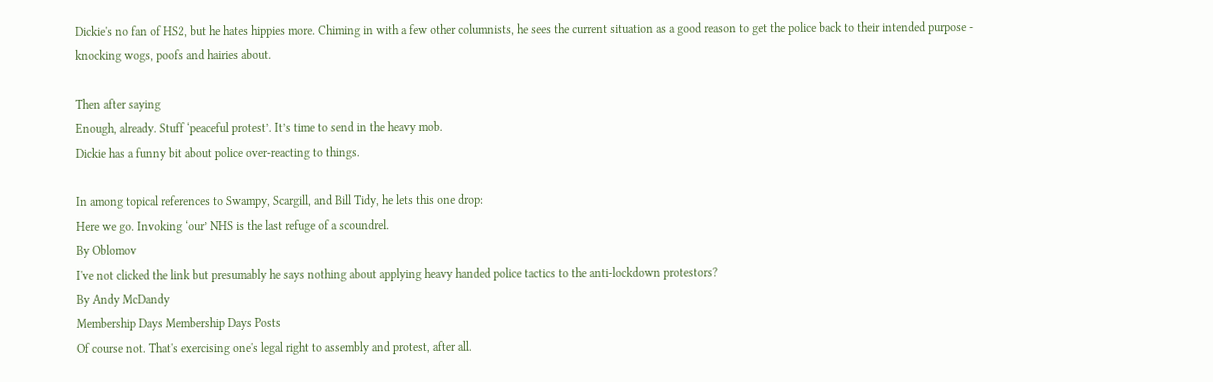Dickie's no fan of HS2, but he hates hippies more. Chiming in with a few other columnists, he sees the current situation as a good reason to get the police back to their intended purpose - knocking wogs, poofs and hairies about.

Then after saying
Enough, already. Stuff ‘peaceful protest’. It’s time to send in the heavy mob.
Dickie has a funny bit about police over-reacting to things.

In among topical references to Swampy, Scargill, and Bill Tidy, he lets this one drop:
Here we go. Invoking ‘our’ NHS is the last refuge of a scoundrel.
By Oblomov
I've not clicked the link but presumably he says nothing about applying heavy handed police tactics to the anti-lockdown protestors?
By Andy McDandy
Membership Days Membership Days Posts
Of course not. That's exercising one's legal right to assembly and protest, after all.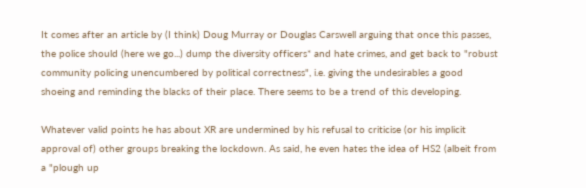It comes after an article by (I think) Doug Murray or Douglas Carswell arguing that once this passes, the police should (here we go...) dump the diversity officers* and hate crimes, and get back to "robust community policing unencumbered by political correctness", i.e. giving the undesirables a good shoeing and reminding the blacks of their place. There seems to be a trend of this developing.

Whatever valid points he has about XR are undermined by his refusal to criticise (or his implicit approval of) other groups breaking the lockdown. As said, he even hates the idea of HS2 (albeit from a "plough up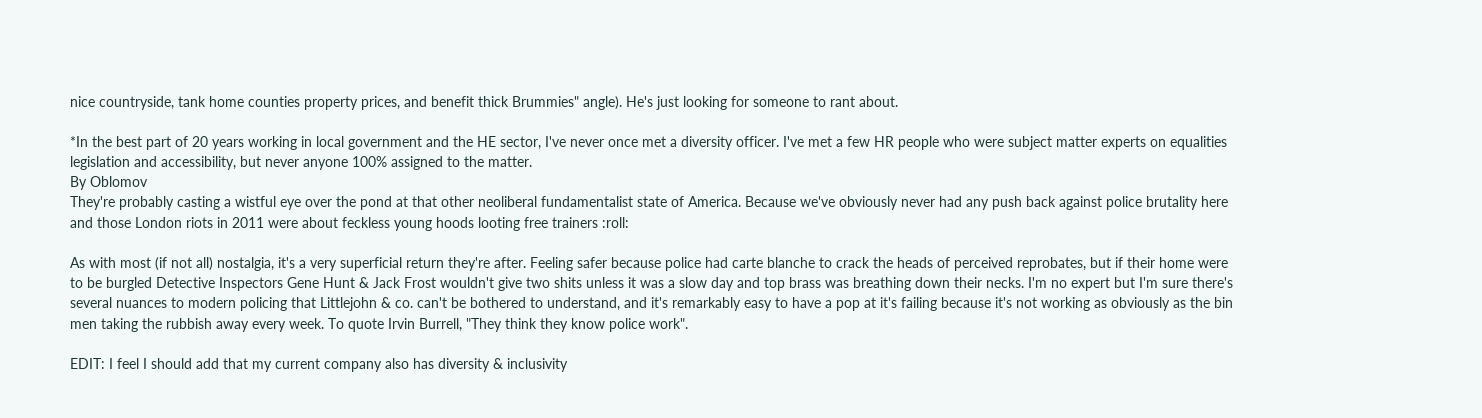nice countryside, tank home counties property prices, and benefit thick Brummies" angle). He's just looking for someone to rant about.

*In the best part of 20 years working in local government and the HE sector, I've never once met a diversity officer. I've met a few HR people who were subject matter experts on equalities legislation and accessibility, but never anyone 100% assigned to the matter.
By Oblomov
They're probably casting a wistful eye over the pond at that other neoliberal fundamentalist state of America. Because we've obviously never had any push back against police brutality here and those London riots in 2011 were about feckless young hoods looting free trainers :roll:

As with most (if not all) nostalgia, it's a very superficial return they're after. Feeling safer because police had carte blanche to crack the heads of perceived reprobates, but if their home were to be burgled Detective Inspectors Gene Hunt & Jack Frost wouldn't give two shits unless it was a slow day and top brass was breathing down their necks. I'm no expert but I'm sure there's several nuances to modern policing that Littlejohn & co. can't be bothered to understand, and it's remarkably easy to have a pop at it's failing because it's not working as obviously as the bin men taking the rubbish away every week. To quote Irvin Burrell, "They think they know police work".

EDIT: I feel I should add that my current company also has diversity & inclusivity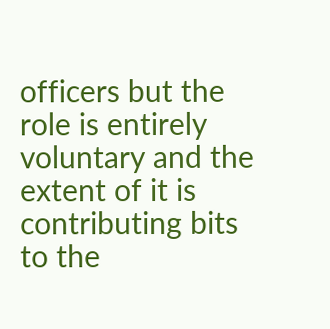officers but the role is entirely voluntary and the extent of it is contributing bits to the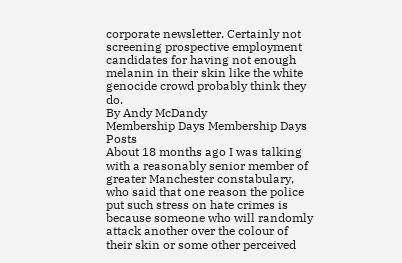corporate newsletter. Certainly not screening prospective employment candidates for having not enough melanin in their skin like the white genocide crowd probably think they do.
By Andy McDandy
Membership Days Membership Days Posts
About 18 months ago I was talking with a reasonably senior member of greater Manchester constabulary, who said that one reason the police put such stress on hate crimes is because someone who will randomly attack another over the colour of their skin or some other perceived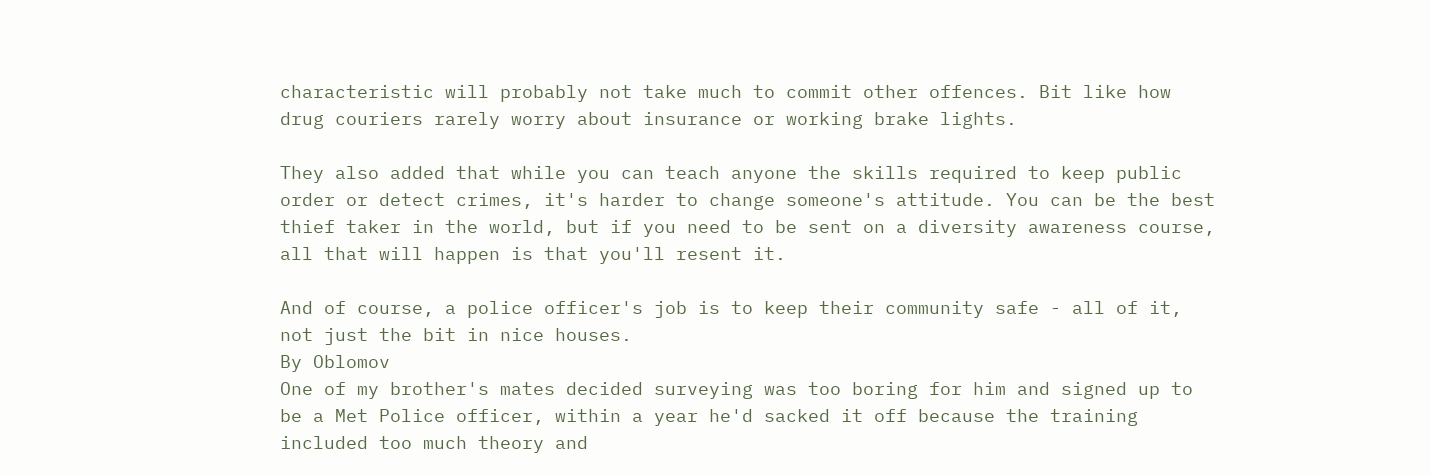characteristic will probably not take much to commit other offences. Bit like how drug couriers rarely worry about insurance or working brake lights.

They also added that while you can teach anyone the skills required to keep public order or detect crimes, it's harder to change someone's attitude. You can be the best thief taker in the world, but if you need to be sent on a diversity awareness course, all that will happen is that you'll resent it.

And of course, a police officer's job is to keep their community safe - all of it, not just the bit in nice houses.
By Oblomov
One of my brother's mates decided surveying was too boring for him and signed up to be a Met Police officer, within a year he'd sacked it off because the training included too much theory and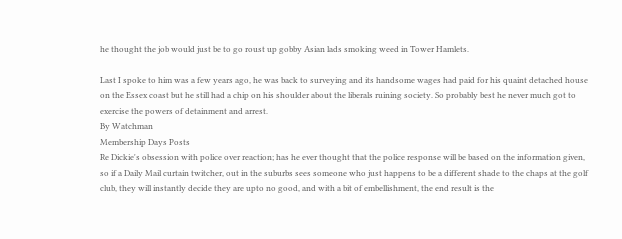he thought the job would just be to go roust up gobby Asian lads smoking weed in Tower Hamlets.

Last I spoke to him was a few years ago, he was back to surveying and its handsome wages had paid for his quaint detached house on the Essex coast but he still had a chip on his shoulder about the liberals ruining society. So probably best he never much got to exercise the powers of detainment and arrest.
By Watchman
Membership Days Posts
Re Dickie's obsession with police over reaction; has he ever thought that the police response will be based on the information given, so if a Daily Mail curtain twitcher, out in the suburbs sees someone who just happens to be a different shade to the chaps at the golf club, they will instantly decide they are upto no good, and with a bit of embellishment, the end result is the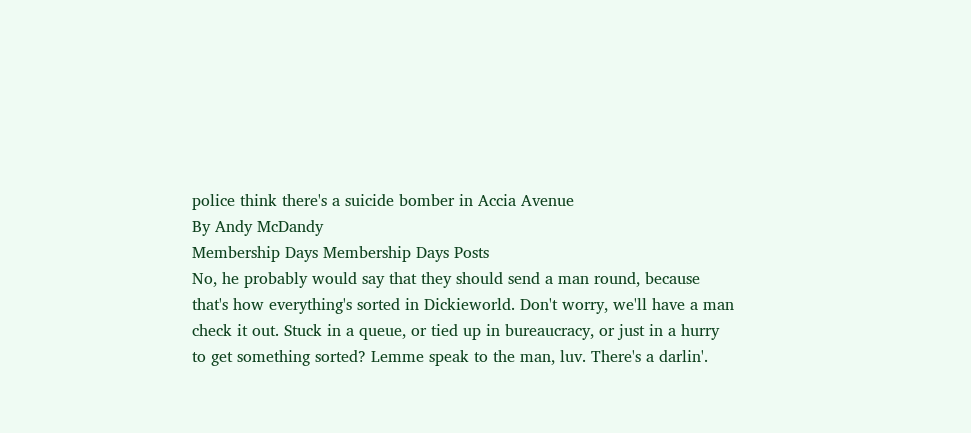police think there's a suicide bomber in Accia Avenue
By Andy McDandy
Membership Days Membership Days Posts
No, he probably would say that they should send a man round, because that's how everything's sorted in Dickieworld. Don't worry, we'll have a man check it out. Stuck in a queue, or tied up in bureaucracy, or just in a hurry to get something sorted? Lemme speak to the man, luv. There's a darlin'.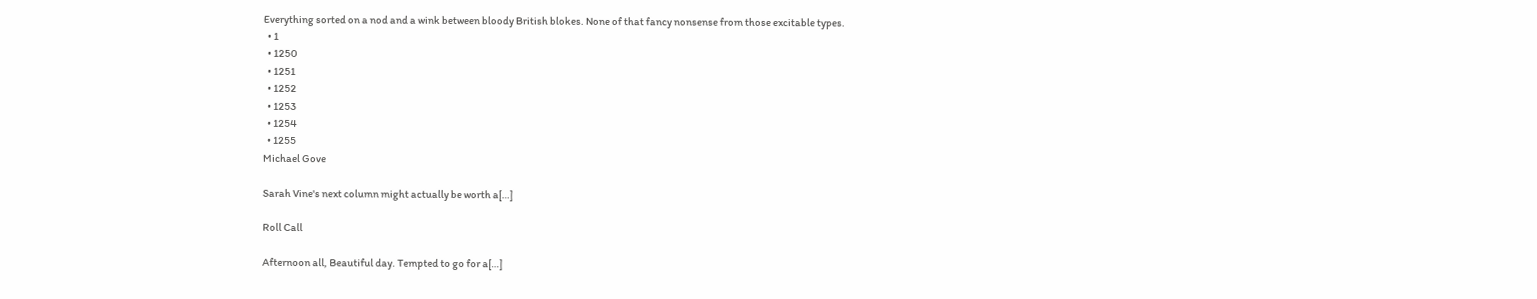Everything sorted on a nod and a wink between bloody British blokes. None of that fancy nonsense from those excitable types.
  • 1
  • 1250
  • 1251
  • 1252
  • 1253
  • 1254
  • 1255
Michael Gove

Sarah Vine's next column might actually be worth a[…]

Roll Call

Afternoon all, Beautiful day. Tempted to go for a[…]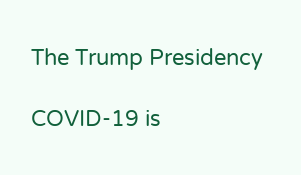The Trump Presidency

COVID-19 is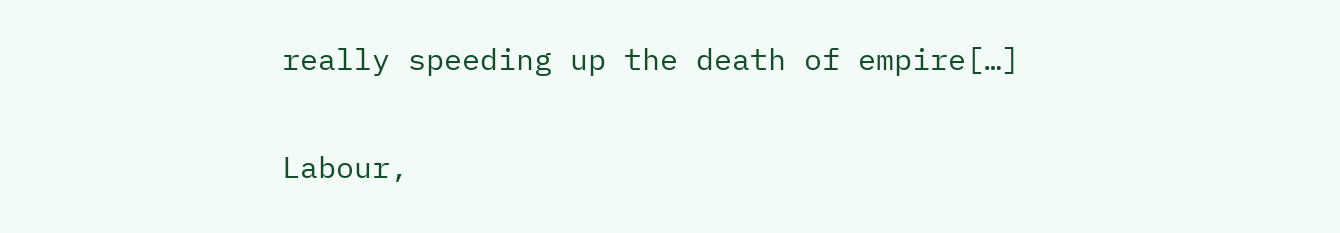really speeding up the death of empire[…]

Labour,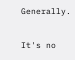Generally.

It's no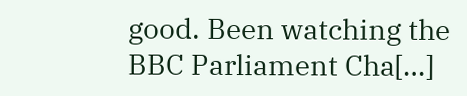good. Been watching the BBC Parliament Cha[…]